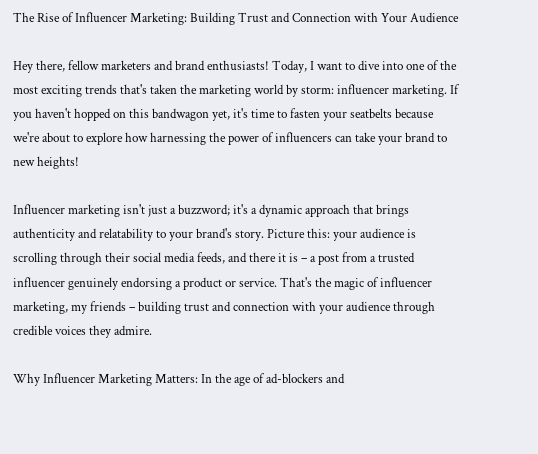The Rise of Influencer Marketing: Building Trust and Connection with Your Audience

Hey there, fellow marketers and brand enthusiasts! Today, I want to dive into one of the most exciting trends that's taken the marketing world by storm: influencer marketing. If you haven't hopped on this bandwagon yet, it's time to fasten your seatbelts because we're about to explore how harnessing the power of influencers can take your brand to new heights!

Influencer marketing isn't just a buzzword; it's a dynamic approach that brings authenticity and relatability to your brand's story. Picture this: your audience is scrolling through their social media feeds, and there it is – a post from a trusted influencer genuinely endorsing a product or service. That's the magic of influencer marketing, my friends – building trust and connection with your audience through credible voices they admire.

Why Influencer Marketing Matters: In the age of ad-blockers and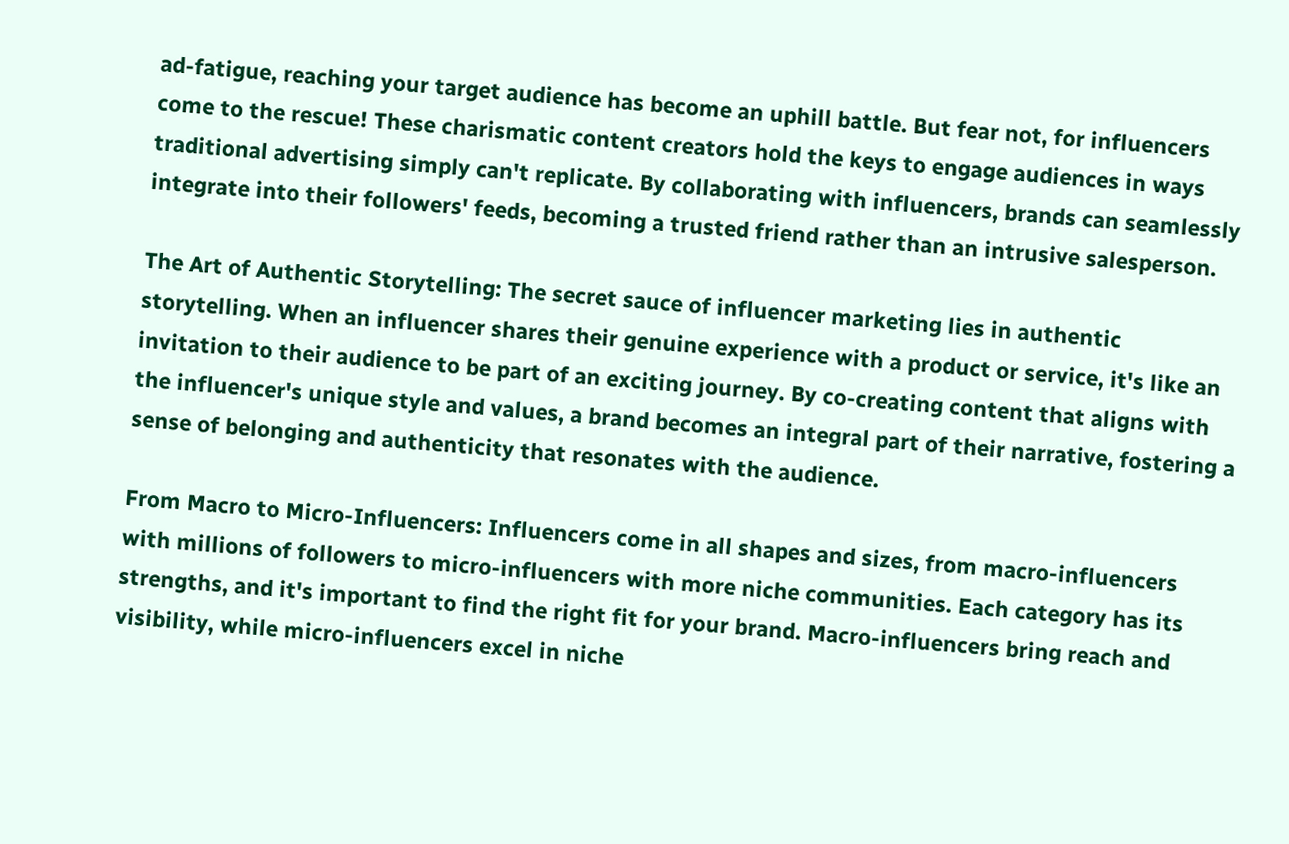ad-fatigue, reaching your target audience has become an uphill battle. But fear not, for influencers come to the rescue! These charismatic content creators hold the keys to engage audiences in ways traditional advertising simply can't replicate. By collaborating with influencers, brands can seamlessly integrate into their followers' feeds, becoming a trusted friend rather than an intrusive salesperson.

The Art of Authentic Storytelling: The secret sauce of influencer marketing lies in authentic storytelling. When an influencer shares their genuine experience with a product or service, it's like an invitation to their audience to be part of an exciting journey. By co-creating content that aligns with the influencer's unique style and values, a brand becomes an integral part of their narrative, fostering a sense of belonging and authenticity that resonates with the audience.

From Macro to Micro-Influencers: Influencers come in all shapes and sizes, from macro-influencers with millions of followers to micro-influencers with more niche communities. Each category has its strengths, and it's important to find the right fit for your brand. Macro-influencers bring reach and visibility, while micro-influencers excel in niche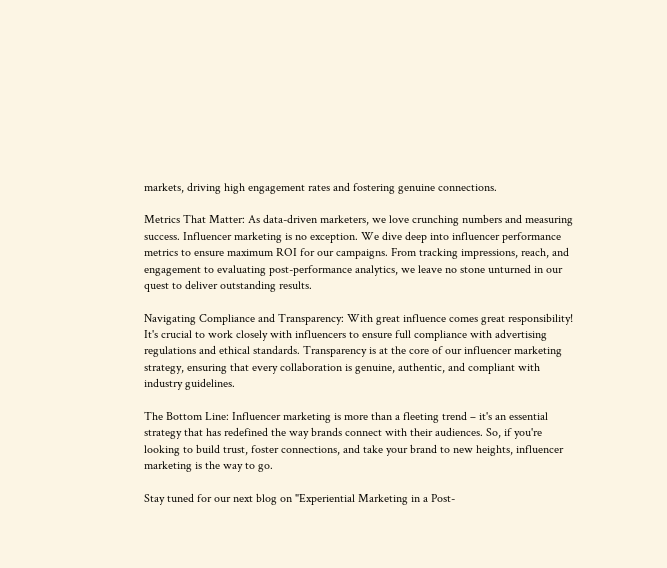markets, driving high engagement rates and fostering genuine connections.

Metrics That Matter: As data-driven marketers, we love crunching numbers and measuring success. Influencer marketing is no exception. We dive deep into influencer performance metrics to ensure maximum ROI for our campaigns. From tracking impressions, reach, and engagement to evaluating post-performance analytics, we leave no stone unturned in our quest to deliver outstanding results.

Navigating Compliance and Transparency: With great influence comes great responsibility! It's crucial to work closely with influencers to ensure full compliance with advertising regulations and ethical standards. Transparency is at the core of our influencer marketing strategy, ensuring that every collaboration is genuine, authentic, and compliant with industry guidelines.

The Bottom Line: Influencer marketing is more than a fleeting trend – it's an essential strategy that has redefined the way brands connect with their audiences. So, if you're looking to build trust, foster connections, and take your brand to new heights, influencer marketing is the way to go.

Stay tuned for our next blog on "Experiential Marketing in a Post-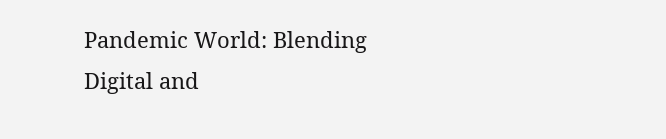Pandemic World: Blending Digital and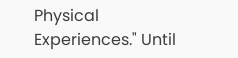Physical Experiences." Until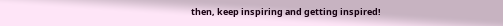then, keep inspiring and getting inspired!